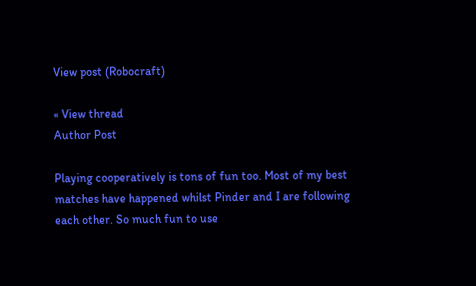View post (Robocraft)

« View thread
Author Post

Playing cooperatively is tons of fun too. Most of my best matches have happened whilst Pinder and I are following each other. So much fun to use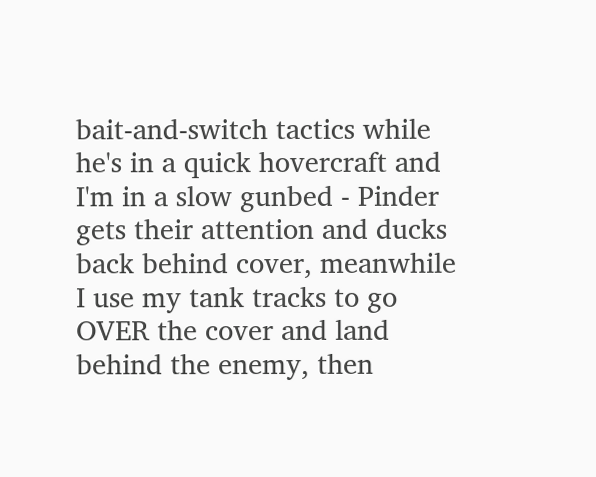bait-and-switch tactics while he's in a quick hovercraft and I'm in a slow gunbed - Pinder gets their attention and ducks back behind cover, meanwhile I use my tank tracks to go OVER the cover and land behind the enemy, then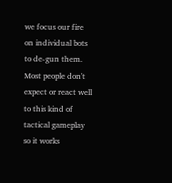we focus our fire on individual bots to de-gun them. Most people don't expect or react well to this kind of tactical gameplay so it works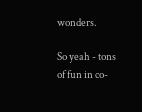wonders.

So yeah - tons of fun in co-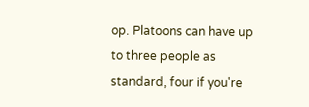op. Platoons can have up to three people as standard, four if you're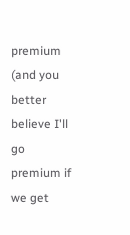premium (and you better believe I'll go premium if we get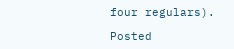four regulars).

Posted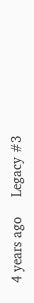4 years ago     Legacy #3